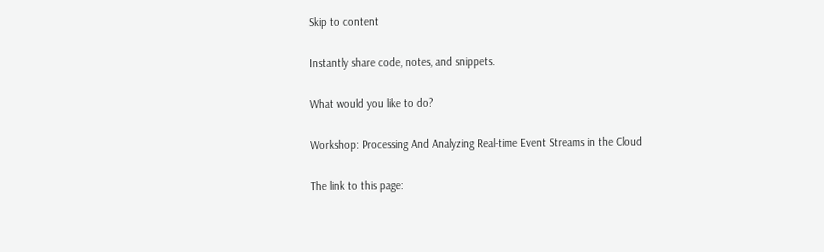Skip to content

Instantly share code, notes, and snippets.

What would you like to do?

Workshop: Processing And Analyzing Real-time Event Streams in the Cloud

The link to this page: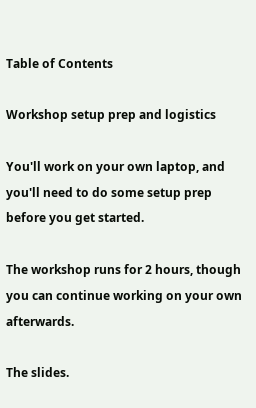Table of Contents

Workshop setup prep and logistics

You'll work on your own laptop, and you'll need to do some setup prep before you get started.

The workshop runs for 2 hours, though you can continue working on your own afterwards.

The slides.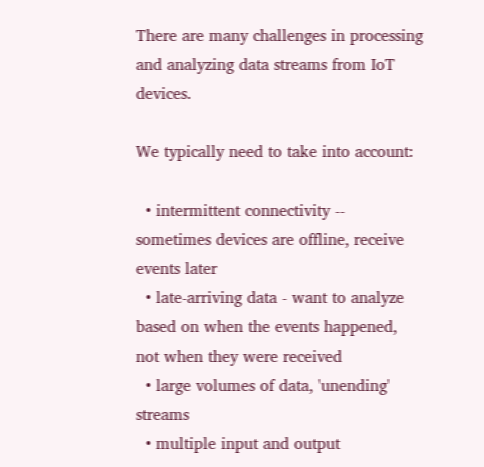There are many challenges in processing and analyzing data streams from IoT devices.

We typically need to take into account:

  • intermittent connectivity -- sometimes devices are offline, receive events later
  • late-arriving data - want to analyze based on when the events happened, not when they were received
  • large volumes of data, 'unending' streams
  • multiple input and output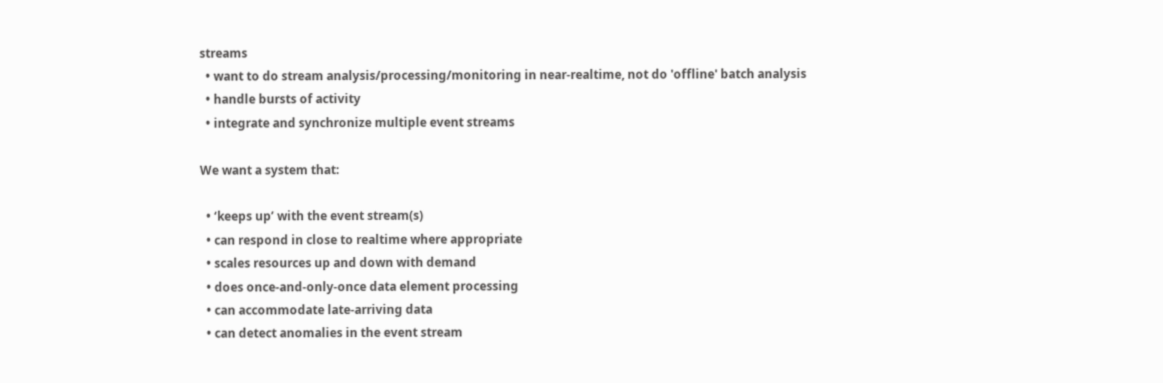streams
  • want to do stream analysis/processing/monitoring in near-realtime, not do 'offline' batch analysis
  • handle bursts of activity
  • integrate and synchronize multiple event streams

We want a system that:

  • ‘keeps up’ with the event stream(s)
  • can respond in close to realtime where appropriate
  • scales resources up and down with demand
  • does once-and-only-once data element processing
  • can accommodate late-arriving data
  • can detect anomalies in the event stream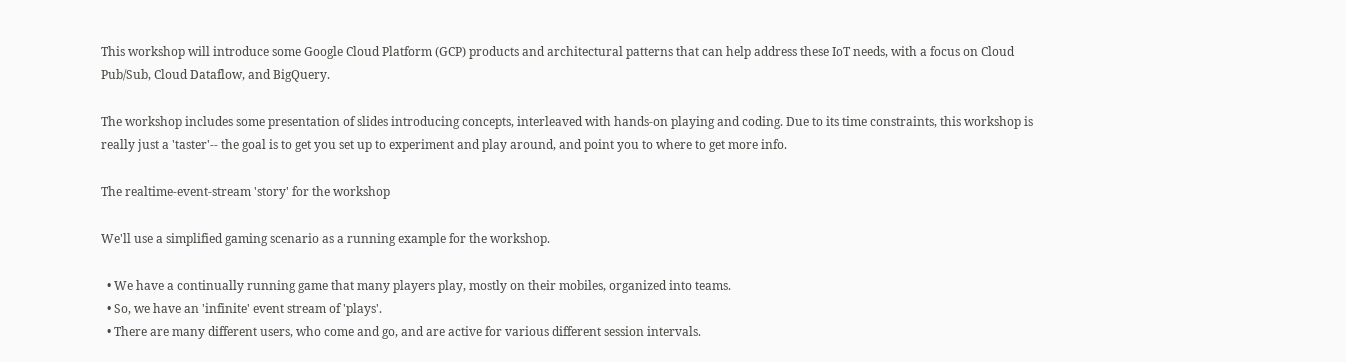This workshop will introduce some Google Cloud Platform (GCP) products and architectural patterns that can help address these IoT needs, with a focus on Cloud Pub/Sub, Cloud Dataflow, and BigQuery.

The workshop includes some presentation of slides introducing concepts, interleaved with hands-on playing and coding. Due to its time constraints, this workshop is really just a 'taster'-- the goal is to get you set up to experiment and play around, and point you to where to get more info.

The realtime-event-stream 'story' for the workshop

We'll use a simplified gaming scenario as a running example for the workshop.

  • We have a continually running game that many players play, mostly on their mobiles, organized into teams.
  • So, we have an 'infinite' event stream of 'plays'.
  • There are many different users, who come and go, and are active for various different session intervals.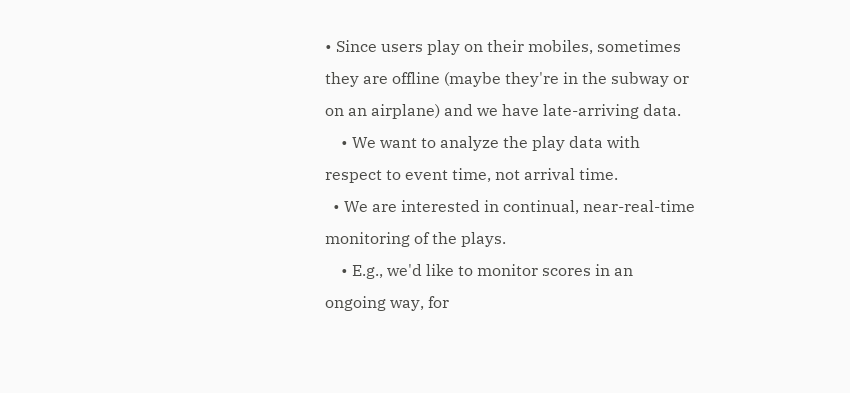• Since users play on their mobiles, sometimes they are offline (maybe they're in the subway or on an airplane) and we have late-arriving data.
    • We want to analyze the play data with respect to event time, not arrival time.
  • We are interested in continual, near-real-time monitoring of the plays.
    • E.g., we'd like to monitor scores in an ongoing way, for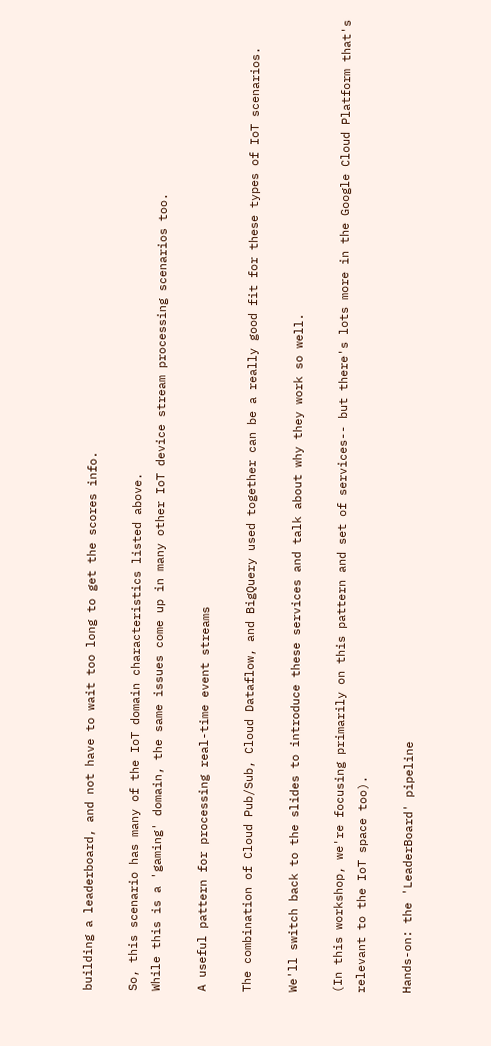building a leaderboard, and not have to wait too long to get the scores info.

So, this scenario has many of the IoT domain characteristics listed above.
While this is a 'gaming' domain, the same issues come up in many other IoT device stream processing scenarios too.

A useful pattern for processing real-time event streams

The combination of Cloud Pub/Sub, Cloud Dataflow, and BigQuery used together can be a really good fit for these types of IoT scenarios.

We'll switch back to the slides to introduce these services and talk about why they work so well.

(In this workshop, we're focusing primarily on this pattern and set of services-- but there's lots more in the Google Cloud Platform that's relevant to the IoT space too).

Hands-on: the 'LeaderBoard' pipeline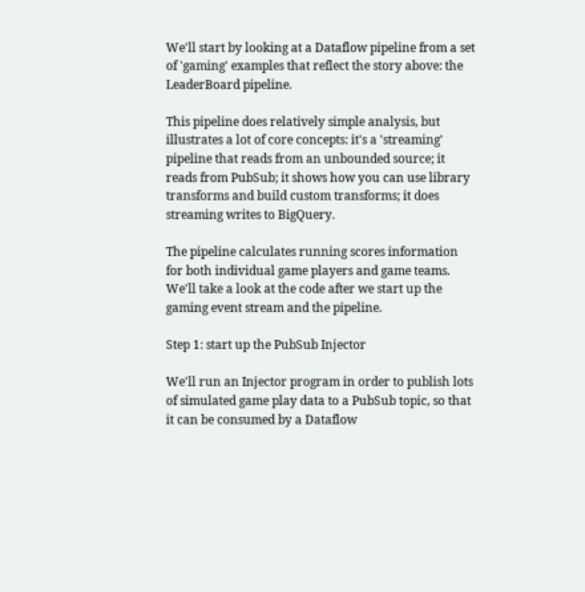We'll start by looking at a Dataflow pipeline from a set of 'gaming' examples that reflect the story above: the LeaderBoard pipeline.

This pipeline does relatively simple analysis, but illustrates a lot of core concepts: it's a 'streaming' pipeline that reads from an unbounded source; it reads from PubSub; it shows how you can use library transforms and build custom transforms; it does streaming writes to BigQuery.

The pipeline calculates running scores information for both individual game players and game teams. We'll take a look at the code after we start up the gaming event stream and the pipeline.

Step 1: start up the PubSub Injector

We'll run an Injector program in order to publish lots of simulated game play data to a PubSub topic, so that it can be consumed by a Dataflow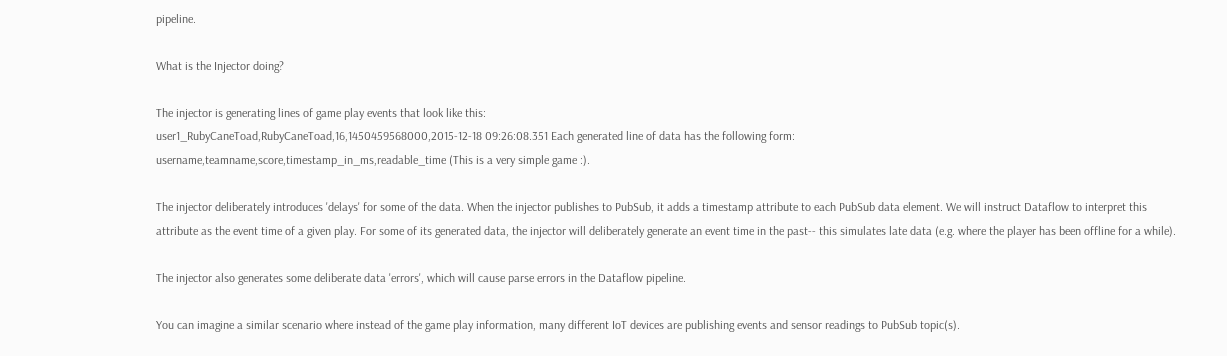pipeline.

What is the Injector doing?

The injector is generating lines of game play events that look like this:
user1_RubyCaneToad,RubyCaneToad,16,1450459568000,2015-12-18 09:26:08.351 Each generated line of data has the following form:
username,teamname,score,timestamp_in_ms,readable_time (This is a very simple game :).

The injector deliberately introduces 'delays' for some of the data. When the injector publishes to PubSub, it adds a timestamp attribute to each PubSub data element. We will instruct Dataflow to interpret this attribute as the event time of a given play. For some of its generated data, the injector will deliberately generate an event time in the past-- this simulates late data (e.g. where the player has been offline for a while).

The injector also generates some deliberate data 'errors', which will cause parse errors in the Dataflow pipeline.

You can imagine a similar scenario where instead of the game play information, many different IoT devices are publishing events and sensor readings to PubSub topic(s).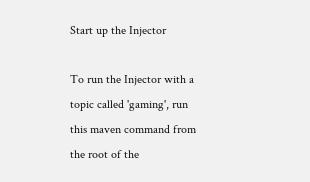Start up the Injector

To run the Injector with a topic called 'gaming', run this maven command from the root of the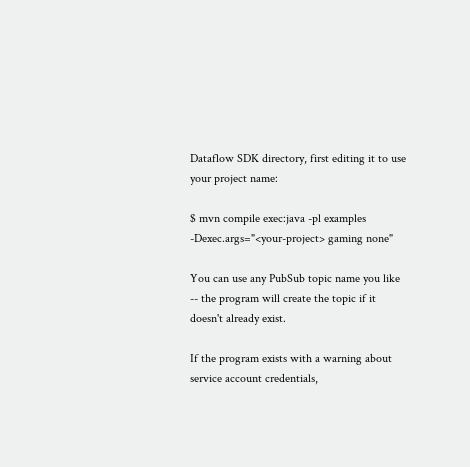Dataflow SDK directory, first editing it to use your project name:

$ mvn compile exec:java -pl examples -Dexec.args="<your-project> gaming none"

You can use any PubSub topic name you like -- the program will create the topic if it doesn't already exist.

If the program exists with a warning about service account credentials,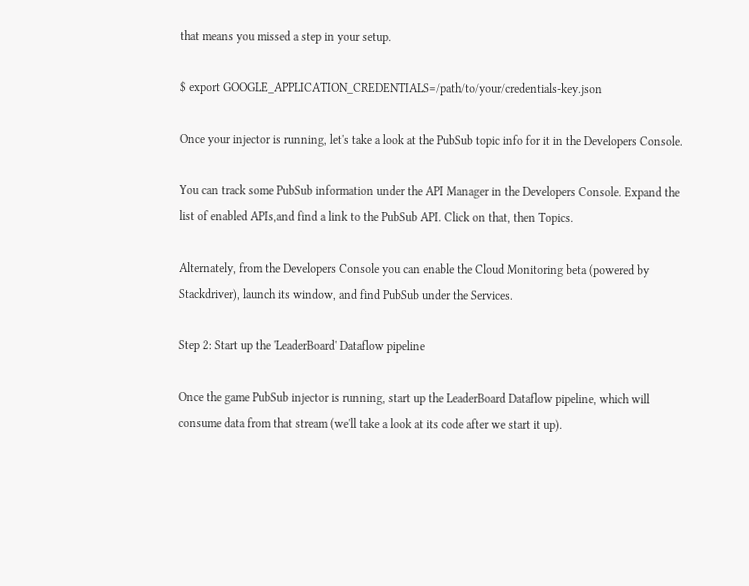that means you missed a step in your setup.

$ export GOOGLE_APPLICATION_CREDENTIALS=/path/to/your/credentials-key.json

Once your injector is running, let's take a look at the PubSub topic info for it in the Developers Console.

You can track some PubSub information under the API Manager in the Developers Console. Expand the list of enabled APIs,and find a link to the PubSub API. Click on that, then Topics.

Alternately, from the Developers Console you can enable the Cloud Monitoring beta (powered by Stackdriver), launch its window, and find PubSub under the Services.

Step 2: Start up the 'LeaderBoard' Dataflow pipeline

Once the game PubSub injector is running, start up the LeaderBoard Dataflow pipeline, which will consume data from that stream (we'll take a look at its code after we start it up).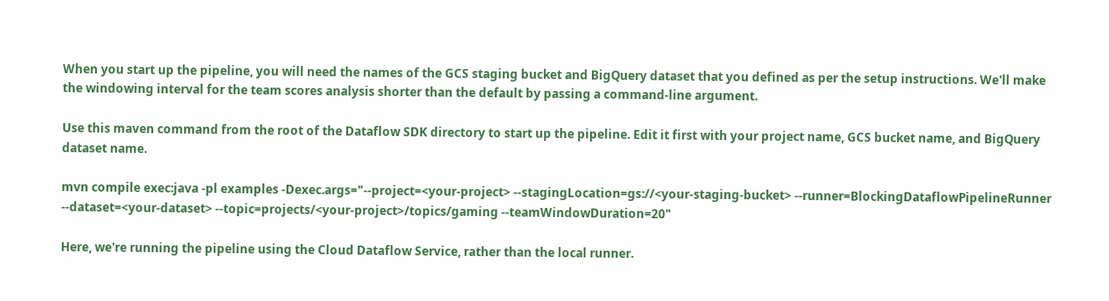When you start up the pipeline, you will need the names of the GCS staging bucket and BigQuery dataset that you defined as per the setup instructions. We'll make the windowing interval for the team scores analysis shorter than the default by passing a command-line argument.

Use this maven command from the root of the Dataflow SDK directory to start up the pipeline. Edit it first with your project name, GCS bucket name, and BigQuery dataset name.

mvn compile exec:java -pl examples -Dexec.args="--project=<your-project> --stagingLocation=gs://<your-staging-bucket> --runner=BlockingDataflowPipelineRunner --dataset=<your-dataset> --topic=projects/<your-project>/topics/gaming --teamWindowDuration=20"

Here, we're running the pipeline using the Cloud Dataflow Service, rather than the local runner.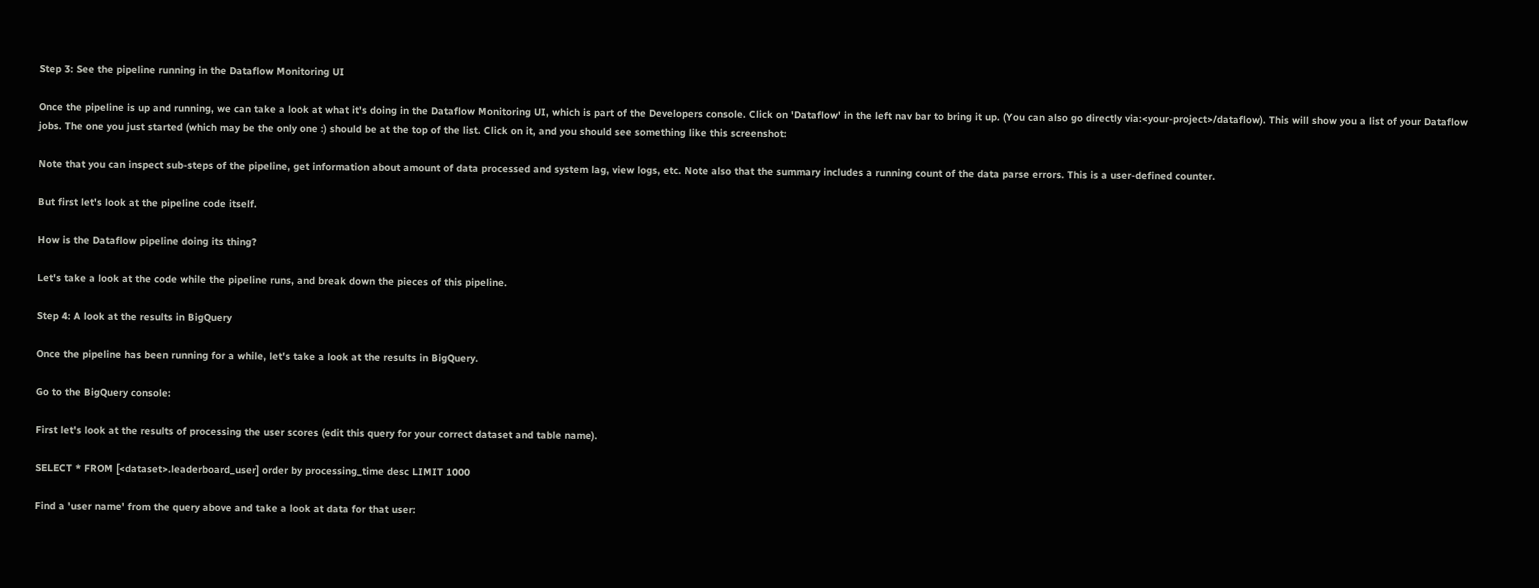Step 3: See the pipeline running in the Dataflow Monitoring UI

Once the pipeline is up and running, we can take a look at what it's doing in the Dataflow Monitoring UI, which is part of the Developers console. Click on 'Dataflow' in the left nav bar to bring it up. (You can also go directly via:<your-project>/dataflow). This will show you a list of your Dataflow jobs. The one you just started (which may be the only one :) should be at the top of the list. Click on it, and you should see something like this screenshot:

Note that you can inspect sub-steps of the pipeline, get information about amount of data processed and system lag, view logs, etc. Note also that the summary includes a running count of the data parse errors. This is a user-defined counter.

But first let's look at the pipeline code itself.

How is the Dataflow pipeline doing its thing?

Let's take a look at the code while the pipeline runs, and break down the pieces of this pipeline.

Step 4: A look at the results in BigQuery

Once the pipeline has been running for a while, let's take a look at the results in BigQuery.

Go to the BigQuery console:

First let's look at the results of processing the user scores (edit this query for your correct dataset and table name).

SELECT * FROM [<dataset>.leaderboard_user] order by processing_time desc LIMIT 1000

Find a 'user name' from the query above and take a look at data for that user: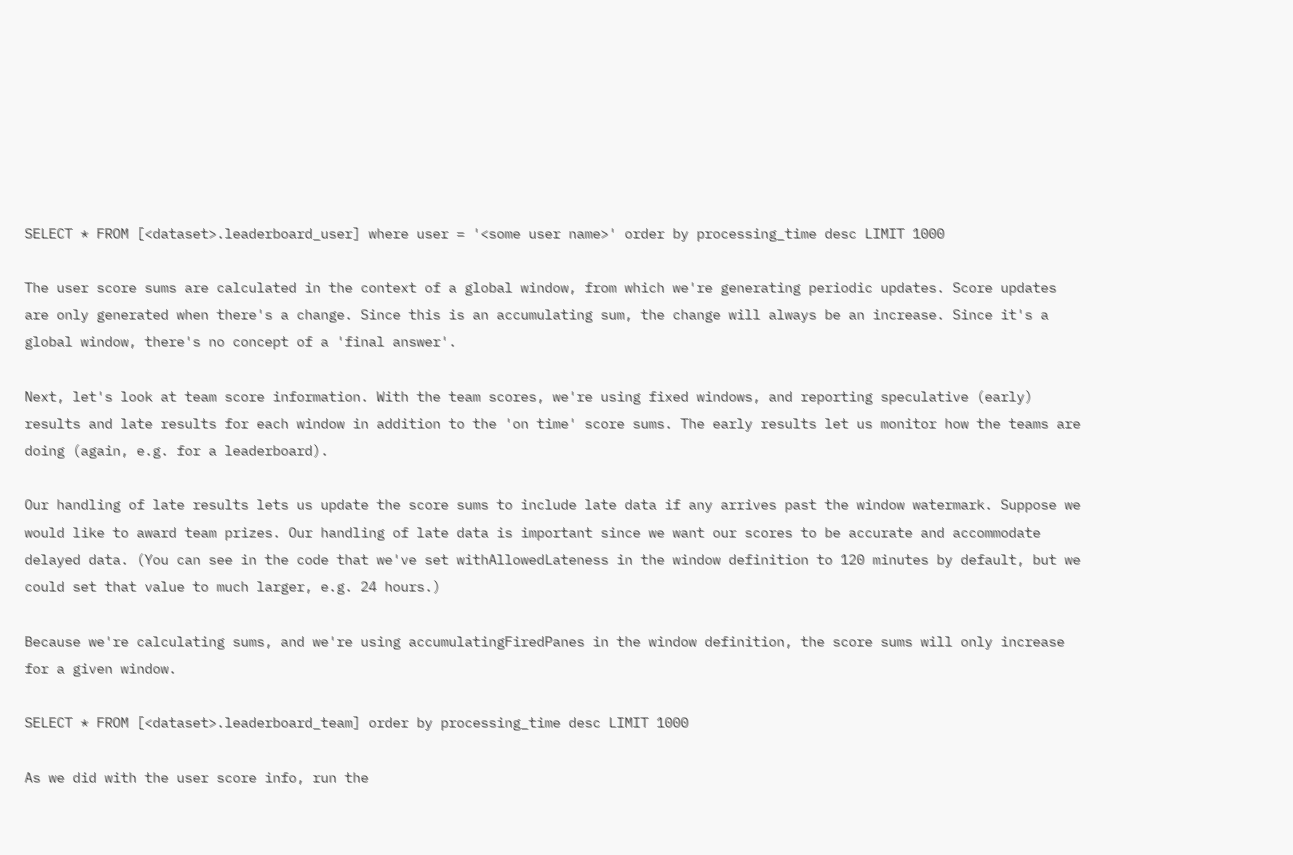SELECT * FROM [<dataset>.leaderboard_user] where user = '<some user name>' order by processing_time desc LIMIT 1000

The user score sums are calculated in the context of a global window, from which we're generating periodic updates. Score updates are only generated when there's a change. Since this is an accumulating sum, the change will always be an increase. Since it's a global window, there's no concept of a 'final answer'.

Next, let's look at team score information. With the team scores, we're using fixed windows, and reporting speculative (early) results and late results for each window in addition to the 'on time' score sums. The early results let us monitor how the teams are doing (again, e.g. for a leaderboard).

Our handling of late results lets us update the score sums to include late data if any arrives past the window watermark. Suppose we would like to award team prizes. Our handling of late data is important since we want our scores to be accurate and accommodate delayed data. (You can see in the code that we've set withAllowedLateness in the window definition to 120 minutes by default, but we could set that value to much larger, e.g. 24 hours.)

Because we're calculating sums, and we're using accumulatingFiredPanes in the window definition, the score sums will only increase for a given window.

SELECT * FROM [<dataset>.leaderboard_team] order by processing_time desc LIMIT 1000

As we did with the user score info, run the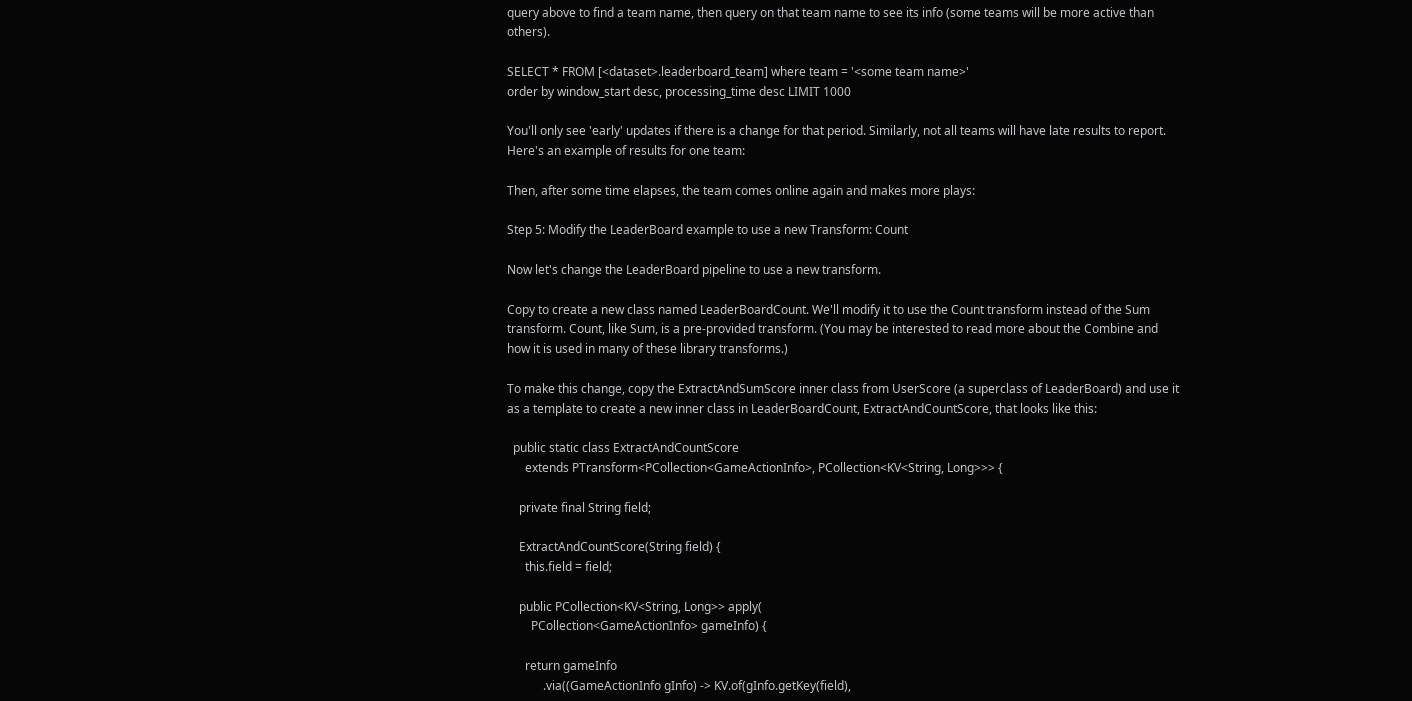query above to find a team name, then query on that team name to see its info (some teams will be more active than others).

SELECT * FROM [<dataset>.leaderboard_team] where team = '<some team name>'
order by window_start desc, processing_time desc LIMIT 1000

You'll only see 'early' updates if there is a change for that period. Similarly, not all teams will have late results to report. Here's an example of results for one team:

Then, after some time elapses, the team comes online again and makes more plays:

Step 5: Modify the LeaderBoard example to use a new Transform: Count

Now let's change the LeaderBoard pipeline to use a new transform.

Copy to create a new class named LeaderBoardCount. We'll modify it to use the Count transform instead of the Sum transform. Count, like Sum, is a pre-provided transform. (You may be interested to read more about the Combine and how it is used in many of these library transforms.)

To make this change, copy the ExtractAndSumScore inner class from UserScore (a superclass of LeaderBoard) and use it as a template to create a new inner class in LeaderBoardCount, ExtractAndCountScore, that looks like this:

  public static class ExtractAndCountScore
      extends PTransform<PCollection<GameActionInfo>, PCollection<KV<String, Long>>> {

    private final String field;

    ExtractAndCountScore(String field) {
      this.field = field;

    public PCollection<KV<String, Long>> apply(
        PCollection<GameActionInfo> gameInfo) {

      return gameInfo
            .via((GameActionInfo gInfo) -> KV.of(gInfo.getKey(field),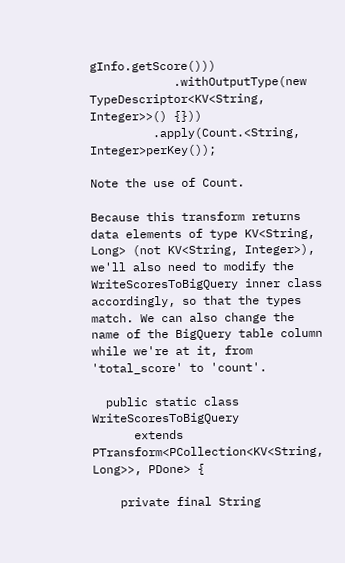gInfo.getScore()))
            .withOutputType(new TypeDescriptor<KV<String, Integer>>() {}))
         .apply(Count.<String, Integer>perKey());

Note the use of Count.

Because this transform returns data elements of type KV<String, Long> (not KV<String, Integer>), we'll also need to modify the WriteScoresToBigQuery inner class accordingly, so that the types match. We can also change the name of the BigQuery table column while we're at it, from 'total_score' to 'count'.

  public static class WriteScoresToBigQuery
      extends PTransform<PCollection<KV<String, Long>>, PDone> {

    private final String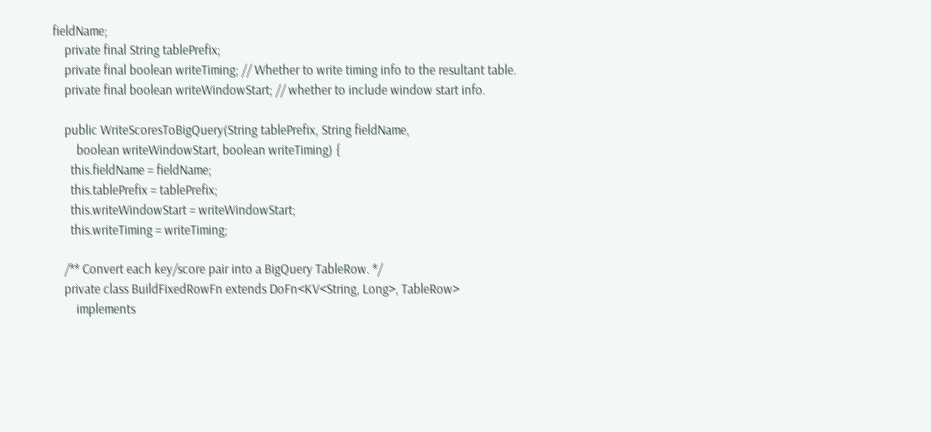fieldName;
    private final String tablePrefix;
    private final boolean writeTiming; // Whether to write timing info to the resultant table.
    private final boolean writeWindowStart; // whether to include window start info.

    public WriteScoresToBigQuery(String tablePrefix, String fieldName,
        boolean writeWindowStart, boolean writeTiming) {
      this.fieldName = fieldName;
      this.tablePrefix = tablePrefix;
      this.writeWindowStart = writeWindowStart;
      this.writeTiming = writeTiming;

    /** Convert each key/score pair into a BigQuery TableRow. */
    private class BuildFixedRowFn extends DoFn<KV<String, Long>, TableRow>
        implements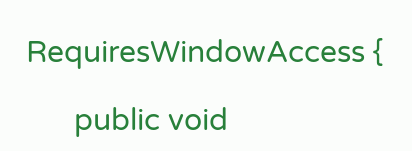RequiresWindowAccess {

      public void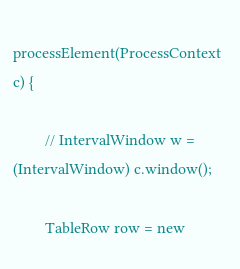processElement(ProcessContext c) {

        // IntervalWindow w = (IntervalWindow) c.window();

        TableRow row = new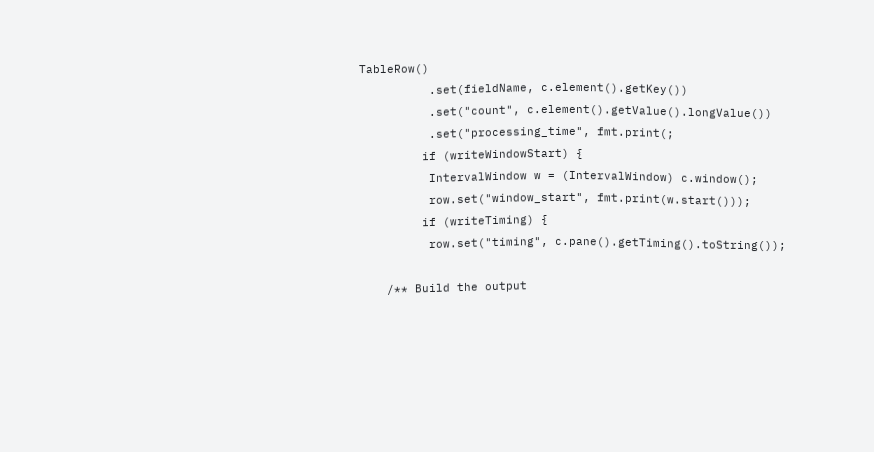TableRow()
          .set(fieldName, c.element().getKey())
          .set("count", c.element().getValue().longValue())
          .set("processing_time", fmt.print(;
         if (writeWindowStart) {
          IntervalWindow w = (IntervalWindow) c.window();
          row.set("window_start", fmt.print(w.start()));
         if (writeTiming) {
          row.set("timing", c.pane().getTiming().toString());

    /** Build the output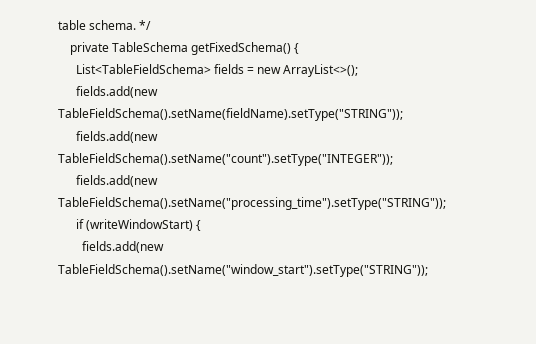table schema. */
    private TableSchema getFixedSchema() {
      List<TableFieldSchema> fields = new ArrayList<>();
      fields.add(new TableFieldSchema().setName(fieldName).setType("STRING"));
      fields.add(new TableFieldSchema().setName("count").setType("INTEGER"));
      fields.add(new TableFieldSchema().setName("processing_time").setType("STRING"));
      if (writeWindowStart) {
        fields.add(new TableFieldSchema().setName("window_start").setType("STRING"));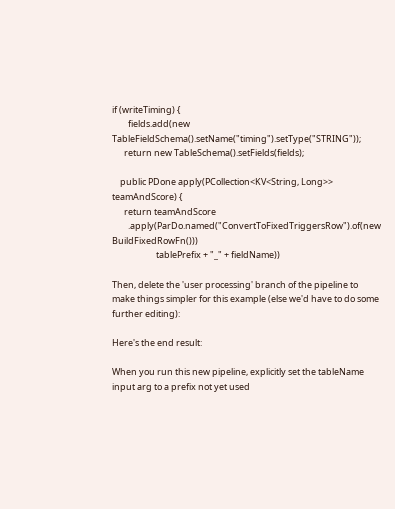if (writeTiming) {
        fields.add(new TableFieldSchema().setName("timing").setType("STRING"));
      return new TableSchema().setFields(fields);

    public PDone apply(PCollection<KV<String, Long>> teamAndScore) {
      return teamAndScore
        .apply(ParDo.named("ConvertToFixedTriggersRow").of(new BuildFixedRowFn()))
                      tablePrefix + "_" + fieldName))

Then, delete the 'user processing' branch of the pipeline to make things simpler for this example (else we'd have to do some further editing):

Here's the end result:

When you run this new pipeline, explicitly set the tableName input arg to a prefix not yet used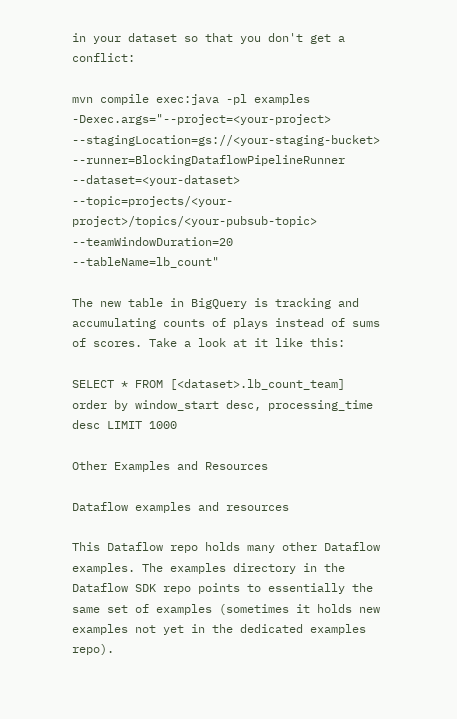in your dataset so that you don't get a conflict:

mvn compile exec:java -pl examples -Dexec.args="--project=<your-project> --stagingLocation=gs://<your-staging-bucket> --runner=BlockingDataflowPipelineRunner --dataset=<your-dataset> --topic=projects/<your-project>/topics/<your-pubsub-topic> --teamWindowDuration=20 --tableName=lb_count"

The new table in BigQuery is tracking and accumulating counts of plays instead of sums of scores. Take a look at it like this:

SELECT * FROM [<dataset>.lb_count_team]
order by window_start desc, processing_time desc LIMIT 1000

Other Examples and Resources

Dataflow examples and resources

This Dataflow repo holds many other Dataflow examples. The examples directory in the Dataflow SDK repo points to essentially the same set of examples (sometimes it holds new examples not yet in the dedicated examples repo).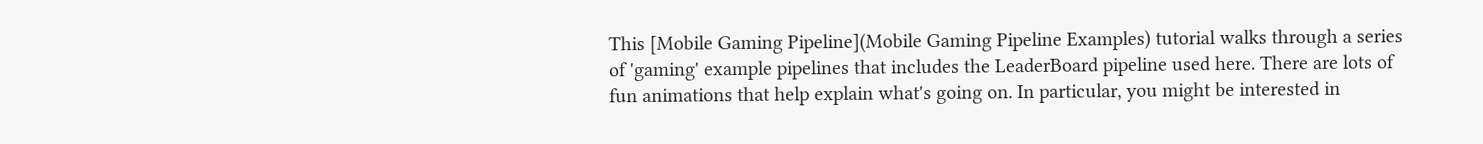This [Mobile Gaming Pipeline](Mobile Gaming Pipeline Examples) tutorial walks through a series of 'gaming' example pipelines that includes the LeaderBoard pipeline used here. There are lots of fun animations that help explain what's going on. In particular, you might be interested in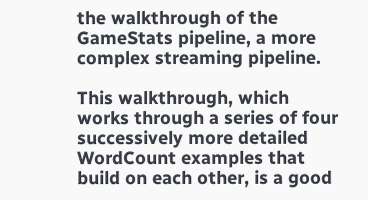the walkthrough of the GameStats pipeline, a more complex streaming pipeline.

This walkthrough, which works through a series of four successively more detailed WordCount examples that build on each other, is a good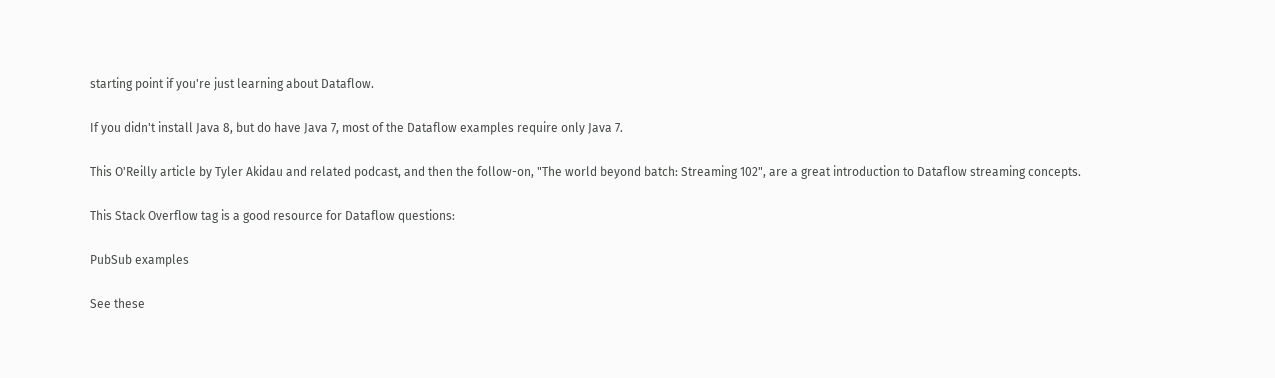starting point if you're just learning about Dataflow.

If you didn't install Java 8, but do have Java 7, most of the Dataflow examples require only Java 7.

This O'Reilly article by Tyler Akidau and related podcast, and then the follow-on, "The world beyond batch: Streaming 102", are a great introduction to Dataflow streaming concepts.

This Stack Overflow tag is a good resource for Dataflow questions:

PubSub examples

See these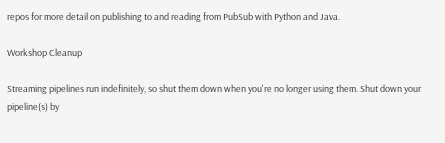repos for more detail on publishing to and reading from PubSub with Python and Java.

Workshop Cleanup

Streaming pipelines run indefinitely, so shut them down when you're no longer using them. Shut down your pipeline(s) by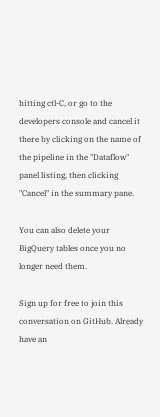hitting ctl-C, or go to the developers console and cancel it there by clicking on the name of the pipeline in the "Dataflow" panel listing, then clicking "Cancel" in the summary pane.

You can also delete your BigQuery tables once you no longer need them.

Sign up for free to join this conversation on GitHub. Already have an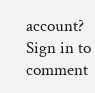account? Sign in to comment